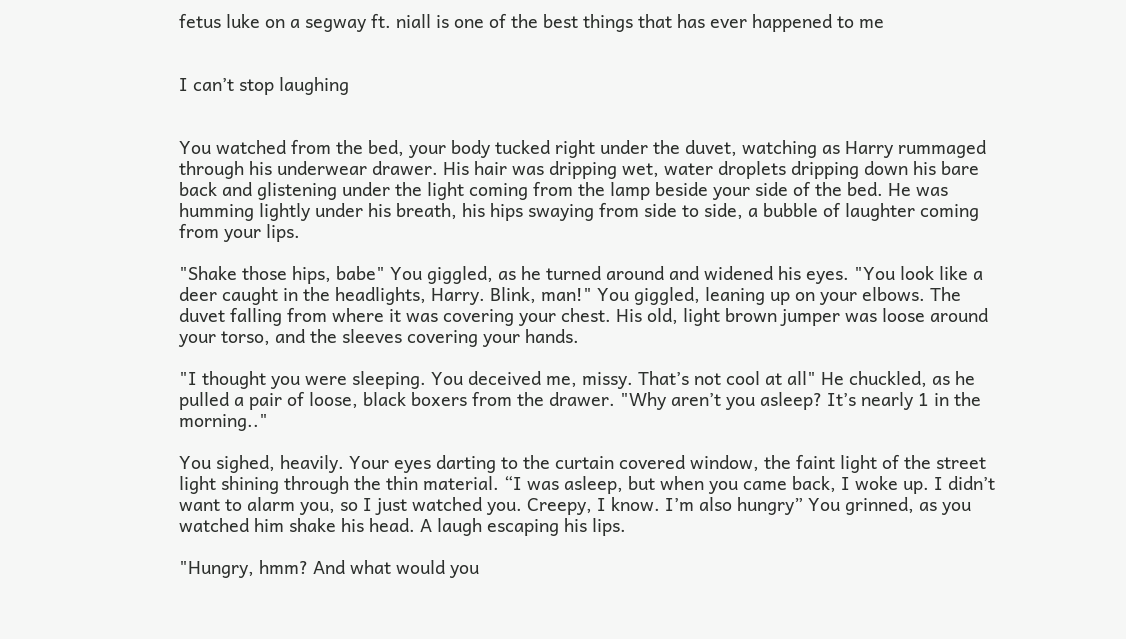fetus luke on a segway ft. niall is one of the best things that has ever happened to me


I can’t stop laughing


You watched from the bed, your body tucked right under the duvet, watching as Harry rummaged through his underwear drawer. His hair was dripping wet, water droplets dripping down his bare back and glistening under the light coming from the lamp beside your side of the bed. He was humming lightly under his breath, his hips swaying from side to side, a bubble of laughter coming from your lips.

"Shake those hips, babe" You giggled, as he turned around and widened his eyes. "You look like a deer caught in the headlights, Harry. Blink, man!" You giggled, leaning up on your elbows. The duvet falling from where it was covering your chest. His old, light brown jumper was loose around your torso, and the sleeves covering your hands.

"I thought you were sleeping. You deceived me, missy. That’s not cool at all" He chuckled, as he pulled a pair of loose, black boxers from the drawer. "Why aren’t you asleep? It’s nearly 1 in the morning.."

You sighed, heavily. Your eyes darting to the curtain covered window, the faint light of the street light shining through the thin material. “I was asleep, but when you came back, I woke up. I didn’t want to alarm you, so I just watched you. Creepy, I know. I’m also hungry” You grinned, as you watched him shake his head. A laugh escaping his lips.

"Hungry, hmm? And what would you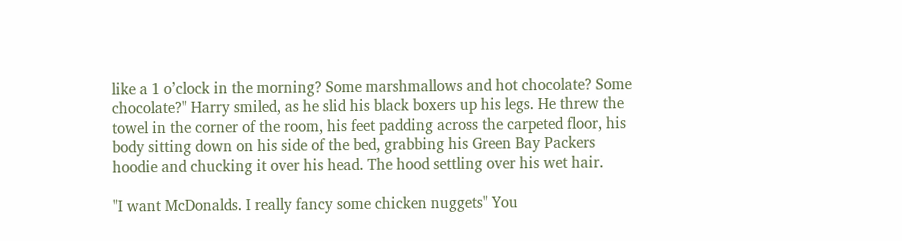like a 1 o’clock in the morning? Some marshmallows and hot chocolate? Some chocolate?" Harry smiled, as he slid his black boxers up his legs. He threw the towel in the corner of the room, his feet padding across the carpeted floor, his body sitting down on his side of the bed, grabbing his Green Bay Packers hoodie and chucking it over his head. The hood settling over his wet hair.

"I want McDonalds. I really fancy some chicken nuggets" You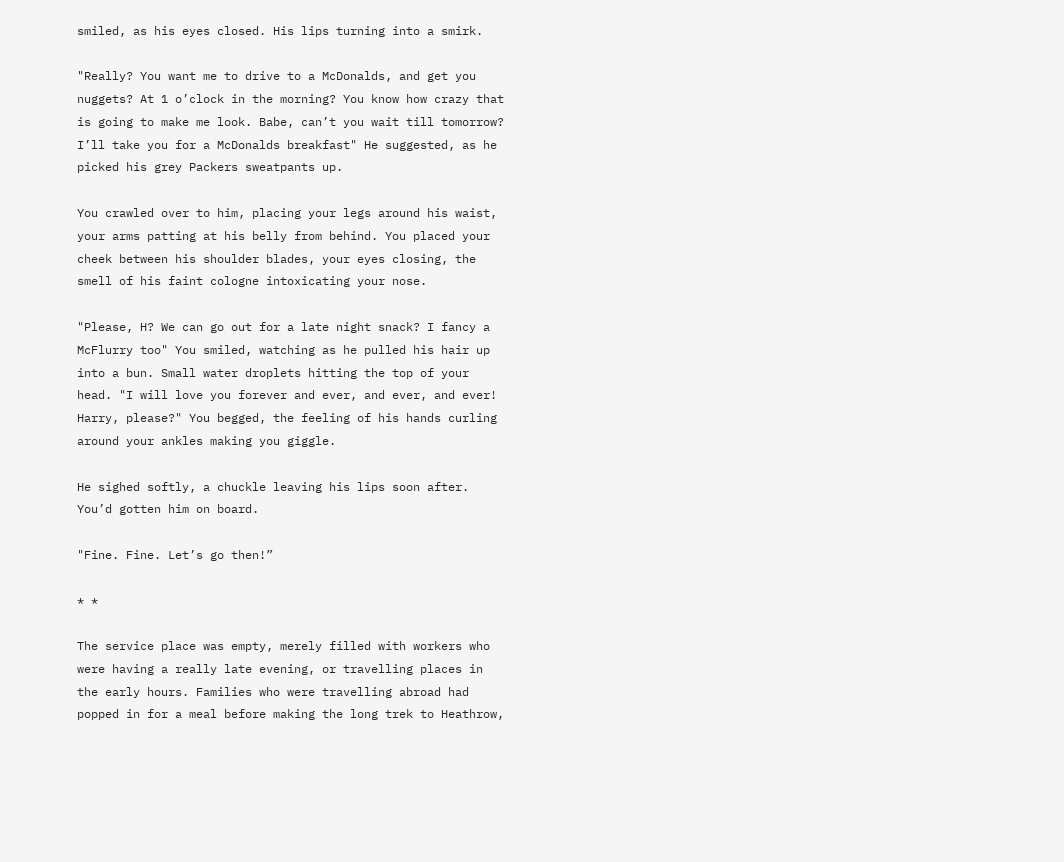smiled, as his eyes closed. His lips turning into a smirk.

"Really? You want me to drive to a McDonalds, and get you nuggets? At 1 o’clock in the morning? You know how crazy that is going to make me look. Babe, can’t you wait till tomorrow? I’ll take you for a McDonalds breakfast" He suggested, as he picked his grey Packers sweatpants up.

You crawled over to him, placing your legs around his waist, your arms patting at his belly from behind. You placed your cheek between his shoulder blades, your eyes closing, the smell of his faint cologne intoxicating your nose.

"Please, H? We can go out for a late night snack? I fancy a McFlurry too" You smiled, watching as he pulled his hair up into a bun. Small water droplets hitting the top of your head. "I will love you forever and ever, and ever, and ever! Harry, please?" You begged, the feeling of his hands curling around your ankles making you giggle.

He sighed softly, a chuckle leaving his lips soon after. You’d gotten him on board.

"Fine. Fine. Let’s go then!”

* *

The service place was empty, merely filled with workers who were having a really late evening, or travelling places in the early hours. Families who were travelling abroad had popped in for a meal before making the long trek to Heathrow,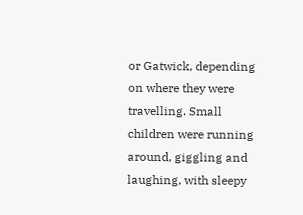or Gatwick, depending on where they were travelling. Small children were running around, giggling and laughing, with sleepy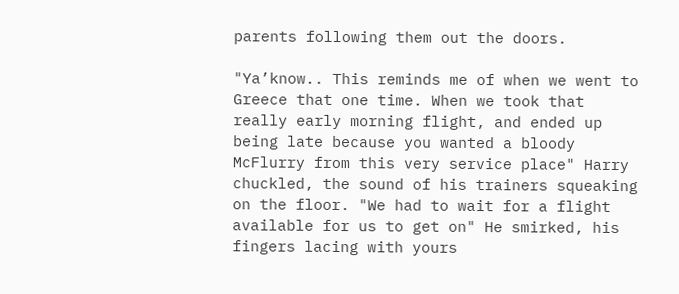parents following them out the doors.

"Ya’know.. This reminds me of when we went to Greece that one time. When we took that really early morning flight, and ended up being late because you wanted a bloody McFlurry from this very service place" Harry chuckled, the sound of his trainers squeaking on the floor. "We had to wait for a flight available for us to get on" He smirked, his fingers lacing with yours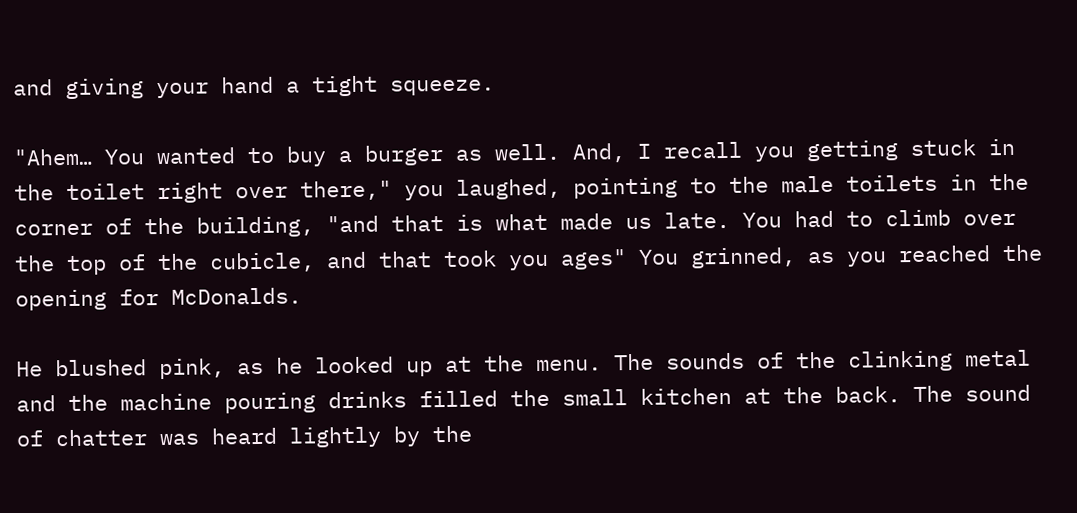and giving your hand a tight squeeze.

"Ahem… You wanted to buy a burger as well. And, I recall you getting stuck in the toilet right over there," you laughed, pointing to the male toilets in the corner of the building, "and that is what made us late. You had to climb over the top of the cubicle, and that took you ages" You grinned, as you reached the opening for McDonalds.

He blushed pink, as he looked up at the menu. The sounds of the clinking metal and the machine pouring drinks filled the small kitchen at the back. The sound of chatter was heard lightly by the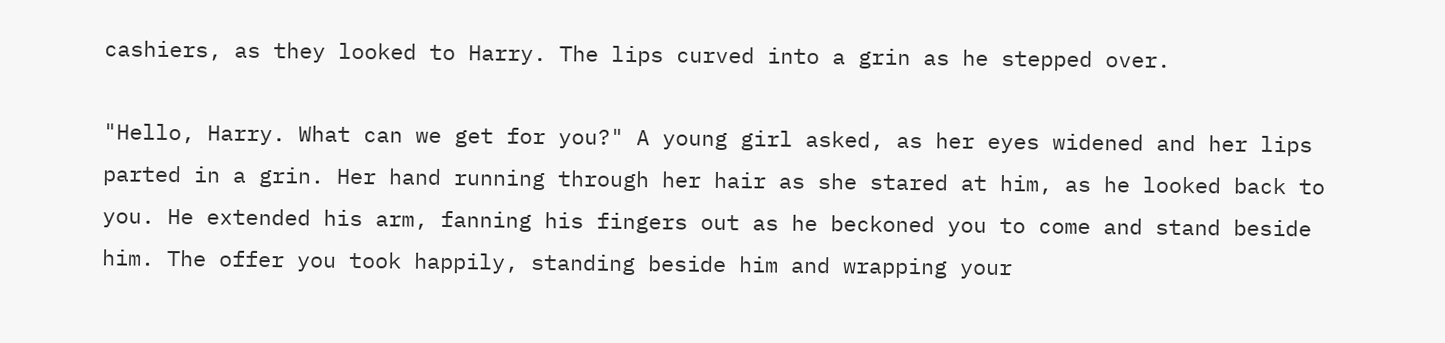cashiers, as they looked to Harry. The lips curved into a grin as he stepped over.

"Hello, Harry. What can we get for you?" A young girl asked, as her eyes widened and her lips parted in a grin. Her hand running through her hair as she stared at him, as he looked back to you. He extended his arm, fanning his fingers out as he beckoned you to come and stand beside him. The offer you took happily, standing beside him and wrapping your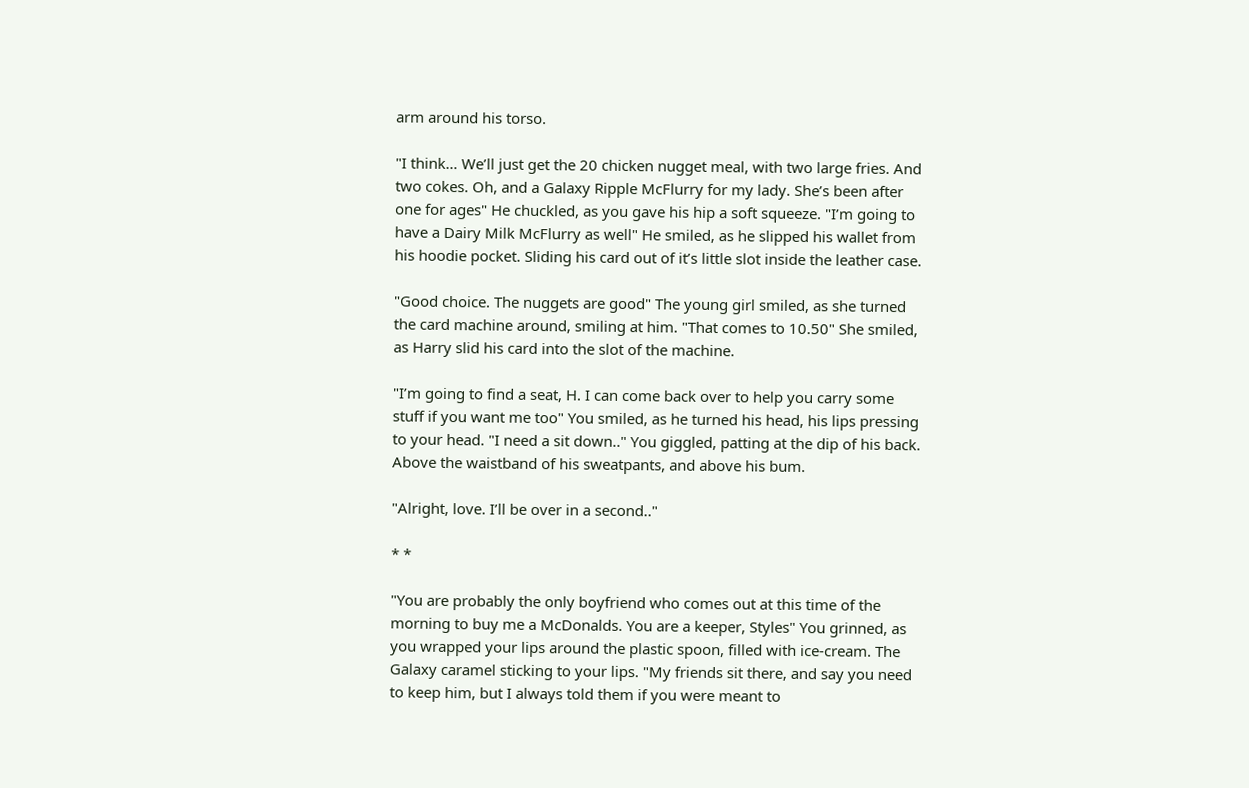arm around his torso.

"I think… We’ll just get the 20 chicken nugget meal, with two large fries. And two cokes. Oh, and a Galaxy Ripple McFlurry for my lady. She’s been after one for ages" He chuckled, as you gave his hip a soft squeeze. "I’m going to have a Dairy Milk McFlurry as well" He smiled, as he slipped his wallet from his hoodie pocket. Sliding his card out of it’s little slot inside the leather case.

"Good choice. The nuggets are good" The young girl smiled, as she turned the card machine around, smiling at him. "That comes to 10.50" She smiled, as Harry slid his card into the slot of the machine.

"I’m going to find a seat, H. I can come back over to help you carry some stuff if you want me too" You smiled, as he turned his head, his lips pressing to your head. "I need a sit down.." You giggled, patting at the dip of his back. Above the waistband of his sweatpants, and above his bum.

"Alright, love. I’ll be over in a second.."

* *

"You are probably the only boyfriend who comes out at this time of the morning to buy me a McDonalds. You are a keeper, Styles" You grinned, as you wrapped your lips around the plastic spoon, filled with ice-cream. The Galaxy caramel sticking to your lips. "My friends sit there, and say you need to keep him, but I always told them if you were meant to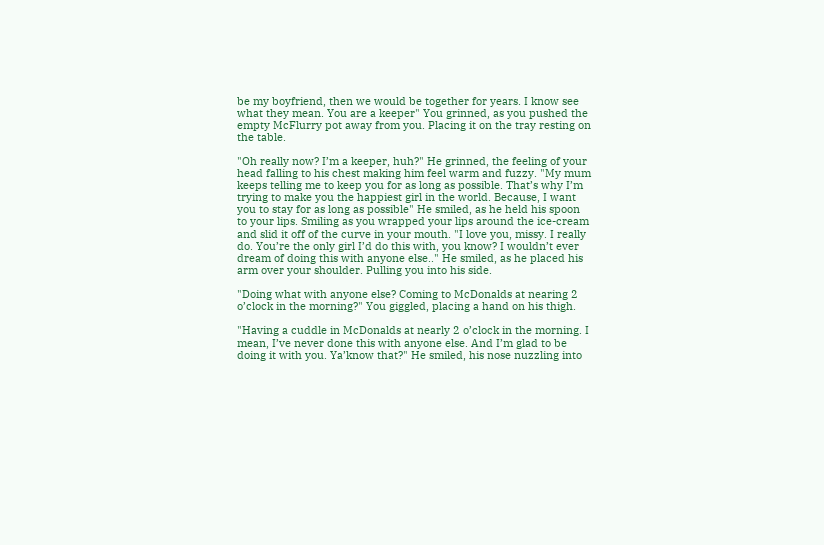be my boyfriend, then we would be together for years. I know see what they mean. You are a keeper" You grinned, as you pushed the empty McFlurry pot away from you. Placing it on the tray resting on the table.

"Oh really now? I’m a keeper, huh?" He grinned, the feeling of your head falling to his chest making him feel warm and fuzzy. "My mum keeps telling me to keep you for as long as possible. That’s why I’m trying to make you the happiest girl in the world. Because, I want you to stay for as long as possible" He smiled, as he held his spoon to your lips. Smiling as you wrapped your lips around the ice-cream and slid it off of the curve in your mouth. "I love you, missy. I really do. You’re the only girl I’d do this with, you know? I wouldn’t ever dream of doing this with anyone else.." He smiled, as he placed his arm over your shoulder. Pulling you into his side.

"Doing what with anyone else? Coming to McDonalds at nearing 2 o’clock in the morning?" You giggled, placing a hand on his thigh.

"Having a cuddle in McDonalds at nearly 2 o’clock in the morning. I mean, I’ve never done this with anyone else. And I’m glad to be doing it with you. Ya’know that?" He smiled, his nose nuzzling into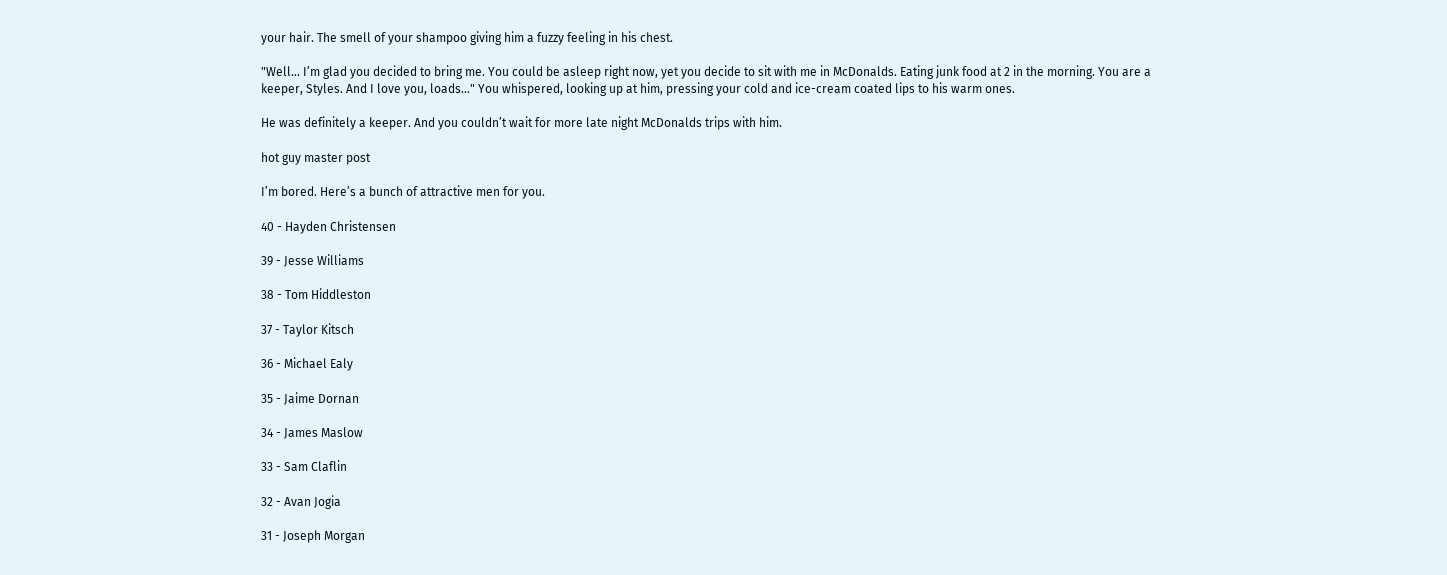your hair. The smell of your shampoo giving him a fuzzy feeling in his chest.

"Well… I’m glad you decided to bring me. You could be asleep right now, yet you decide to sit with me in McDonalds. Eating junk food at 2 in the morning. You are a keeper, Styles. And I love you, loads…" You whispered, looking up at him, pressing your cold and ice-cream coated lips to his warm ones.

He was definitely a keeper. And you couldn’t wait for more late night McDonalds trips with him.

hot guy master post

I’m bored. Here’s a bunch of attractive men for you.

40 - Hayden Christensen

39 - Jesse Williams

38 - Tom Hiddleston

37 - Taylor Kitsch

36 - Michael Ealy

35 - Jaime Dornan

34 - James Maslow

33 - Sam Claflin

32 - Avan Jogia

31 - Joseph Morgan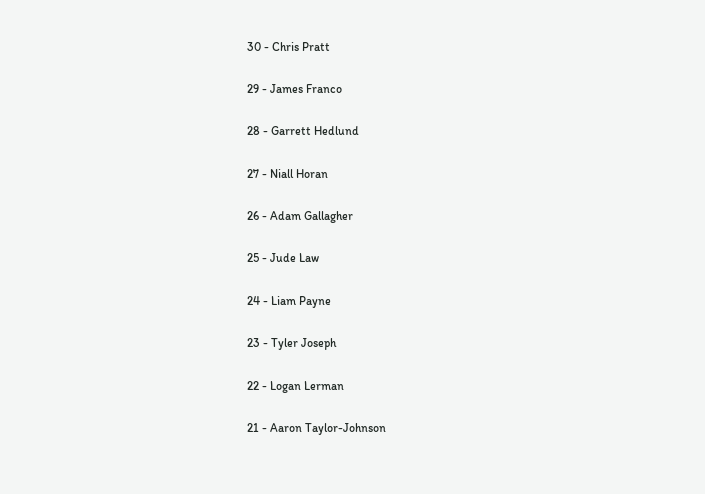30 - Chris Pratt

29 - James Franco

28 - Garrett Hedlund

27 - Niall Horan

26 - Adam Gallagher

25 - Jude Law

24 - Liam Payne

23 - Tyler Joseph

22 - Logan Lerman

21 - Aaron Taylor-Johnson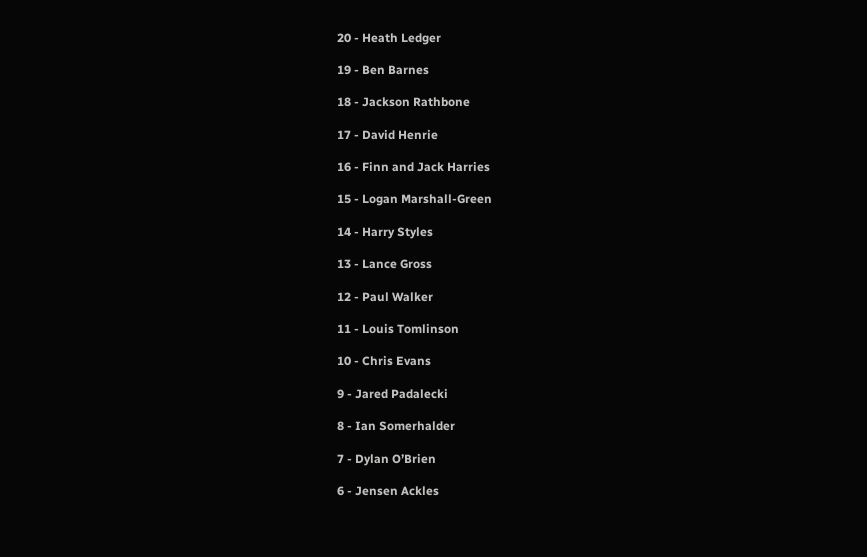20 - Heath Ledger

19 - Ben Barnes

18 - Jackson Rathbone

17 - David Henrie

16 - Finn and Jack Harries

15 - Logan Marshall-Green

14 - Harry Styles

13 - Lance Gross

12 - Paul Walker

11 - Louis Tomlinson

10 - Chris Evans

9 - Jared Padalecki

8 - Ian Somerhalder

7 - Dylan O’Brien

6 - Jensen Ackles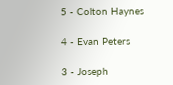5 - Colton Haynes

4 - Evan Peters

3 - Joseph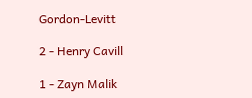Gordon-Levitt

2 - Henry Cavill

1 - Zayn Malik